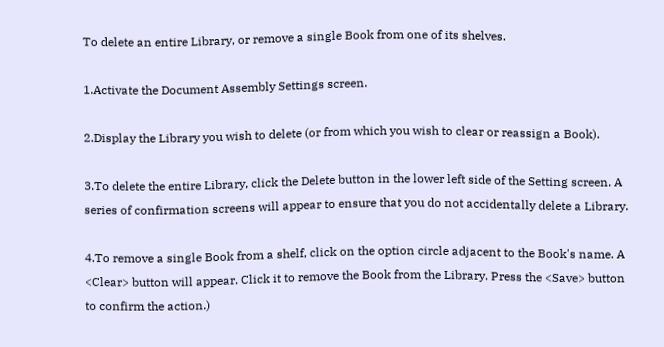To delete an entire Library, or remove a single Book from one of its shelves.

1.Activate the Document Assembly Settings screen.

2.Display the Library you wish to delete (or from which you wish to clear or reassign a Book).

3.To delete the entire Library, click the Delete button in the lower left side of the Setting screen. A series of confirmation screens will appear to ensure that you do not accidentally delete a Library.

4.To remove a single Book from a shelf, click on the option circle adjacent to the Book's name. A <Clear> button will appear. Click it to remove the Book from the Library. Press the <Save> button to confirm the action.)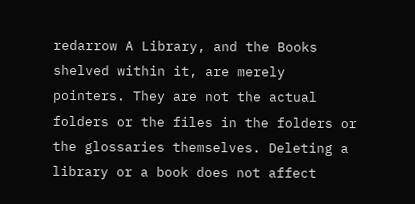redarrow A Library, and the Books shelved within it, are merely pointers. They are not the actual folders or the files in the folders or the glossaries themselves. Deleting a library or a book does not affect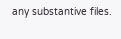any substantive files.